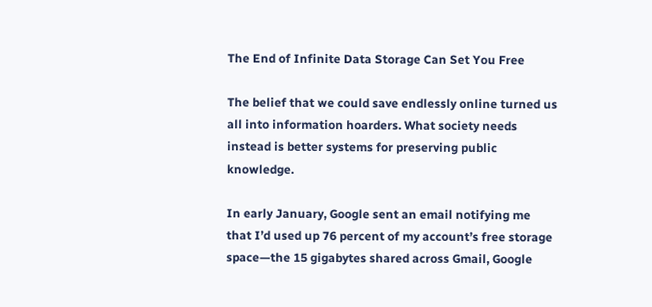The End of Infinite Data Storage Can Set You Free

The belief that we could save endlessly online turned us all into information hoarders. What society needs instead is better systems for preserving public knowledge.

In early January, Google sent an email notifying me that I’d used up 76 percent of my account’s free storage space—the 15 gigabytes shared across Gmail, Google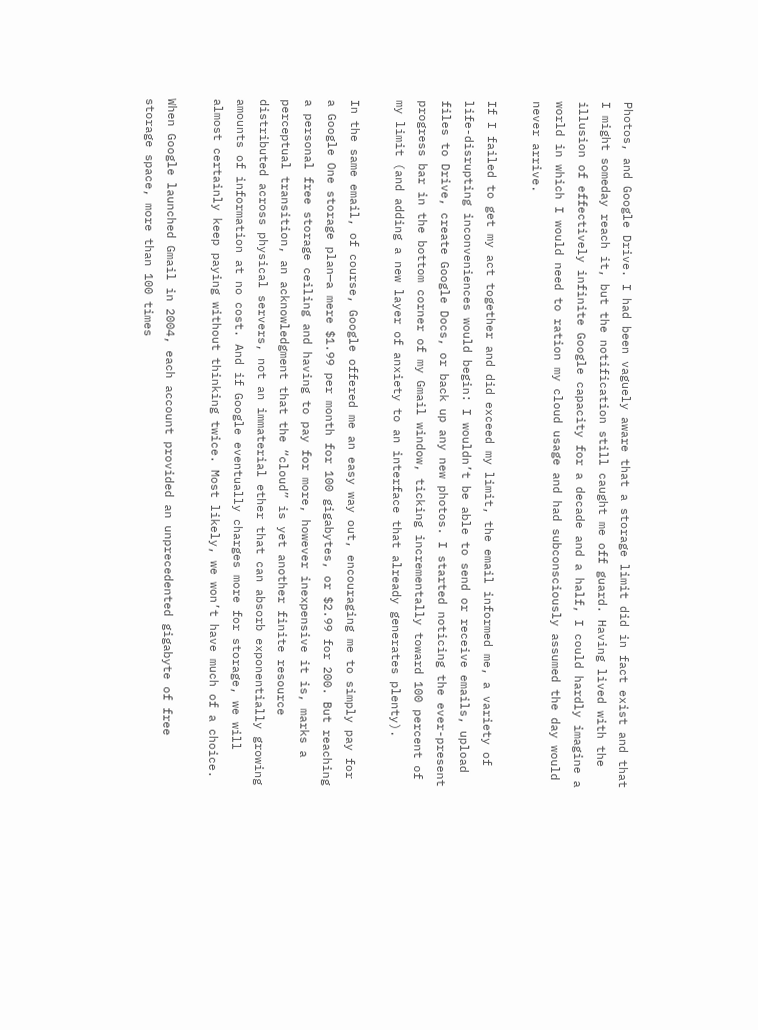Photos, and Google Drive. I had been vaguely aware that a storage limit did in fact exist and that I might someday reach it, but the notification still caught me off guard. Having lived with the illusion of effectively infinite Google capacity for a decade and a half, I could hardly imagine a world in which I would need to ration my cloud usage and had subconsciously assumed the day would never arrive.

If I failed to get my act together and did exceed my limit, the email informed me, a variety of life-disrupting inconveniences would begin: I wouldn’t be able to send or receive emails, upload files to Drive, create Google Docs, or back up any new photos. I started noticing the ever-present progress bar in the bottom corner of my Gmail window, ticking incrementally toward 100 percent of my limit (and adding a new layer of anxiety to an interface that already generates plenty).

In the same email, of course, Google offered me an easy way out, encouraging me to simply pay for a Google One storage plan—a mere $1.99 per month for 100 gigabytes, or $2.99 for 200. But reaching a personal free storage ceiling and having to pay for more, however inexpensive it is, marks a perceptual transition, an acknowledgment that the “cloud” is yet another finite resource distributed across physical servers, not an immaterial ether that can absorb exponentially growing amounts of information at no cost. And if Google eventually charges more for storage, we will almost certainly keep paying without thinking twice. Most likely, we won’t have much of a choice.

When Google launched Gmail in 2004, each account provided an unprecedented gigabyte of free storage space, more than 100 times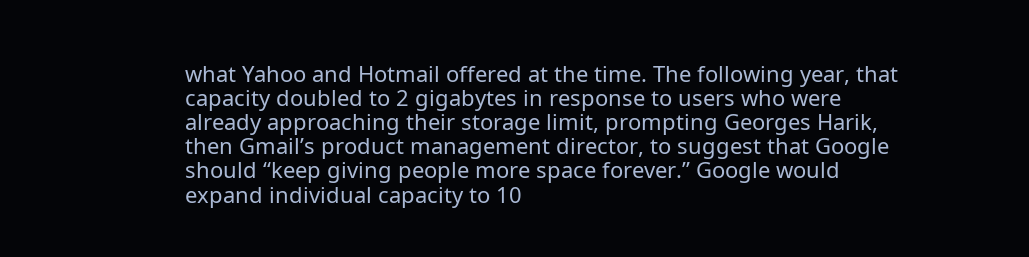what Yahoo and Hotmail offered at the time. The following year, that capacity doubled to 2 gigabytes in response to users who were already approaching their storage limit, prompting Georges Harik, then Gmail’s product management director, to suggest that Google should “keep giving people more space forever.” Google would expand individual capacity to 10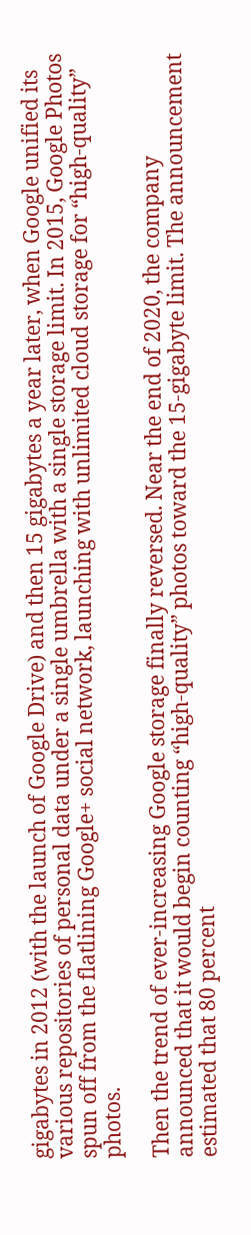gigabytes in 2012 (with the launch of Google Drive) and then 15 gigabytes a year later, when Google unified its various repositories of personal data under a single umbrella with a single storage limit. In 2015, Google Photos spun off from the flatlining Google+ social network, launching with unlimited cloud storage for “high-quality” photos.

Then the trend of ever-increasing Google storage finally reversed. Near the end of 2020, the company announced that it would begin counting “high-quality” photos toward the 15-gigabyte limit. The announcement estimated that 80 percent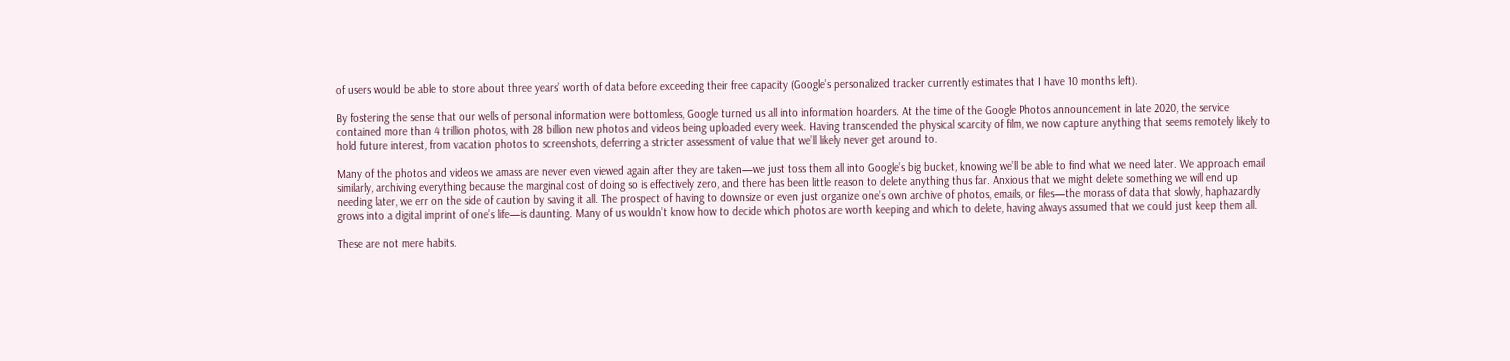of users would be able to store about three years’ worth of data before exceeding their free capacity (Google’s personalized tracker currently estimates that I have 10 months left).

By fostering the sense that our wells of personal information were bottomless, Google turned us all into information hoarders. At the time of the Google Photos announcement in late 2020, the service contained more than 4 trillion photos, with 28 billion new photos and videos being uploaded every week. Having transcended the physical scarcity of film, we now capture anything that seems remotely likely to hold future interest, from vacation photos to screenshots, deferring a stricter assessment of value that we’ll likely never get around to.

Many of the photos and videos we amass are never even viewed again after they are taken—we just toss them all into Google’s big bucket, knowing we’ll be able to find what we need later. We approach email similarly, archiving everything because the marginal cost of doing so is effectively zero, and there has been little reason to delete anything thus far. Anxious that we might delete something we will end up needing later, we err on the side of caution by saving it all. The prospect of having to downsize or even just organize one’s own archive of photos, emails, or files—the morass of data that slowly, haphazardly grows into a digital imprint of one’s life—is daunting. Many of us wouldn’t know how to decide which photos are worth keeping and which to delete, having always assumed that we could just keep them all.

These are not mere habits.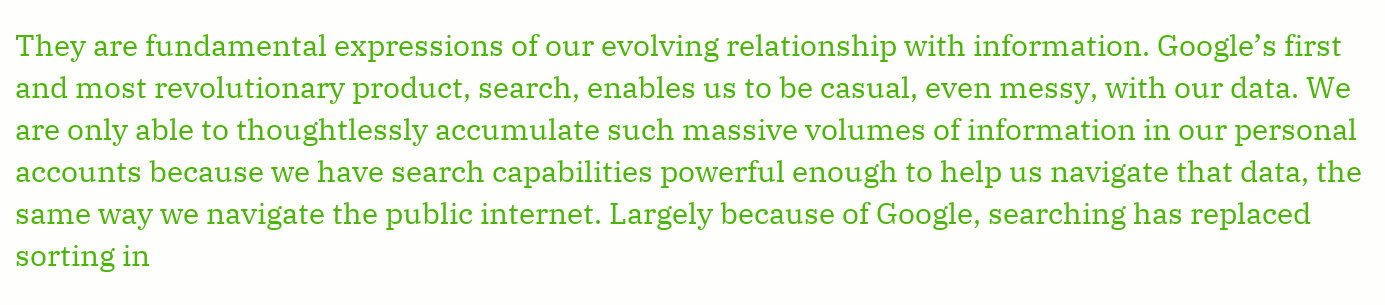They are fundamental expressions of our evolving relationship with information. Google’s first and most revolutionary product, search, enables us to be casual, even messy, with our data. We are only able to thoughtlessly accumulate such massive volumes of information in our personal accounts because we have search capabilities powerful enough to help us navigate that data, the same way we navigate the public internet. Largely because of Google, searching has replaced sorting in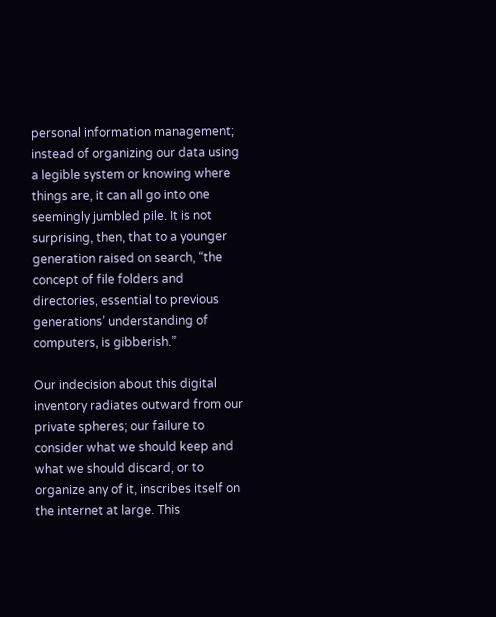personal information management; instead of organizing our data using a legible system or knowing where things are, it can all go into one seemingly jumbled pile. It is not surprising, then, that to a younger generation raised on search, “the concept of file folders and directories, essential to previous generations’ understanding of computers, is gibberish.”

Our indecision about this digital inventory radiates outward from our private spheres; our failure to consider what we should keep and what we should discard, or to organize any of it, inscribes itself on the internet at large. This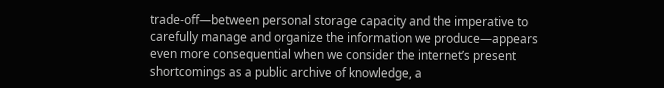trade-off—between personal storage capacity and the imperative to carefully manage and organize the information we produce—appears even more consequential when we consider the internet’s present shortcomings as a public archive of knowledge, a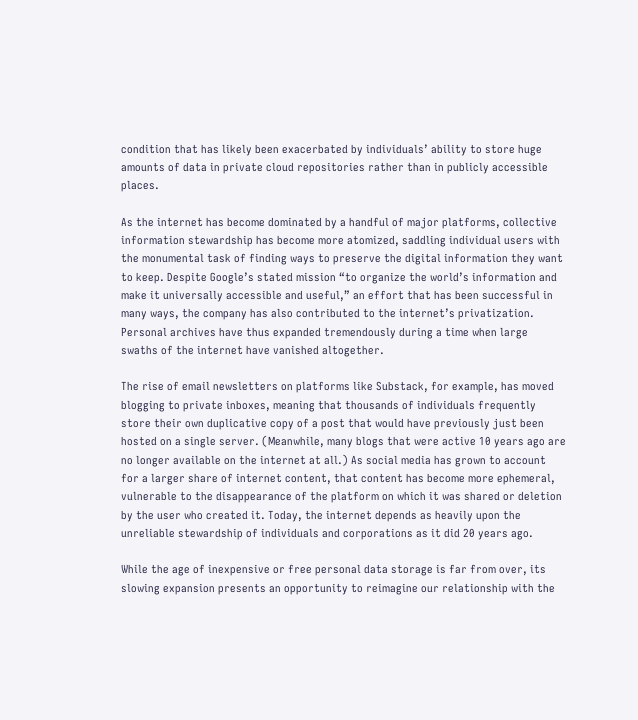condition that has likely been exacerbated by individuals’ ability to store huge amounts of data in private cloud repositories rather than in publicly accessible places.

As the internet has become dominated by a handful of major platforms, collective information stewardship has become more atomized, saddling individual users with the monumental task of finding ways to preserve the digital information they want to keep. Despite Google’s stated mission “to organize the world’s information and make it universally accessible and useful,” an effort that has been successful in many ways, the company has also contributed to the internet’s privatization. Personal archives have thus expanded tremendously during a time when large swaths of the internet have vanished altogether.

The rise of email newsletters on platforms like Substack, for example, has moved blogging to private inboxes, meaning that thousands of individuals frequently store their own duplicative copy of a post that would have previously just been hosted on a single server. (Meanwhile, many blogs that were active 10 years ago are no longer available on the internet at all.) As social media has grown to account for a larger share of internet content, that content has become more ephemeral, vulnerable to the disappearance of the platform on which it was shared or deletion by the user who created it. Today, the internet depends as heavily upon the unreliable stewardship of individuals and corporations as it did 20 years ago.

While the age of inexpensive or free personal data storage is far from over, its slowing expansion presents an opportunity to reimagine our relationship with the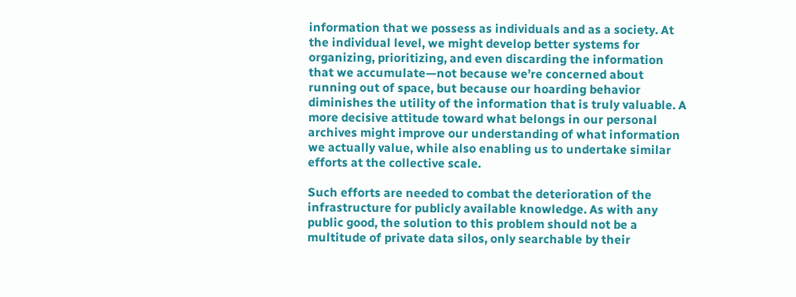information that we possess as individuals and as a society. At the individual level, we might develop better systems for organizing, prioritizing, and even discarding the information that we accumulate—not because we’re concerned about running out of space, but because our hoarding behavior diminishes the utility of the information that is truly valuable. A more decisive attitude toward what belongs in our personal archives might improve our understanding of what information we actually value, while also enabling us to undertake similar efforts at the collective scale.

Such efforts are needed to combat the deterioration of the infrastructure for publicly available knowledge. As with any public good, the solution to this problem should not be a multitude of private data silos, only searchable by their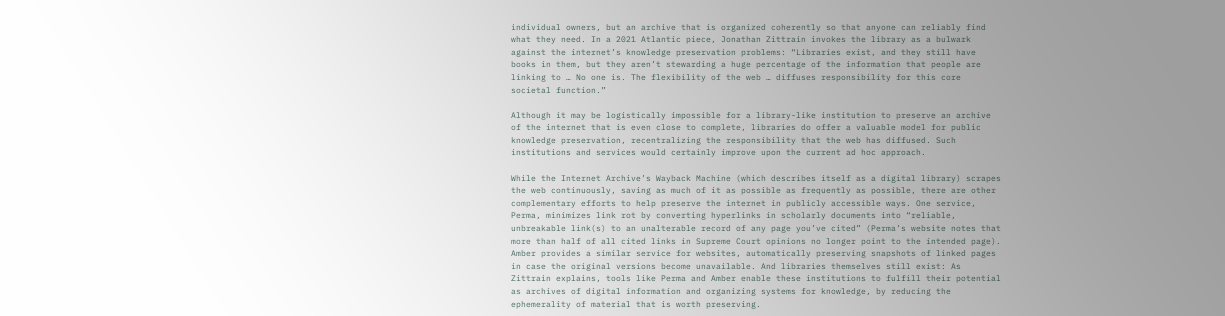individual owners, but an archive that is organized coherently so that anyone can reliably find what they need. In a 2021 Atlantic piece, Jonathan Zittrain invokes the library as a bulwark against the internet’s knowledge preservation problems: “Libraries exist, and they still have books in them, but they aren’t stewarding a huge percentage of the information that people are linking to … No one is. The flexibility of the web … diffuses responsibility for this core societal function.”

Although it may be logistically impossible for a library-like institution to preserve an archive of the internet that is even close to complete, libraries do offer a valuable model for public knowledge preservation, recentralizing the responsibility that the web has diffused. Such institutions and services would certainly improve upon the current ad hoc approach.

While the Internet Archive’s Wayback Machine (which describes itself as a digital library) scrapes the web continuously, saving as much of it as possible as frequently as possible, there are other complementary efforts to help preserve the internet in publicly accessible ways. One service, Perma, minimizes link rot by converting hyperlinks in scholarly documents into “reliable, unbreakable link(s) to an unalterable record of any page you’ve cited” (Perma’s website notes that more than half of all cited links in Supreme Court opinions no longer point to the intended page). Amber provides a similar service for websites, automatically preserving snapshots of linked pages in case the original versions become unavailable. And libraries themselves still exist: As Zittrain explains, tools like Perma and Amber enable these institutions to fulfill their potential as archives of digital information and organizing systems for knowledge, by reducing the ephemerality of material that is worth preserving.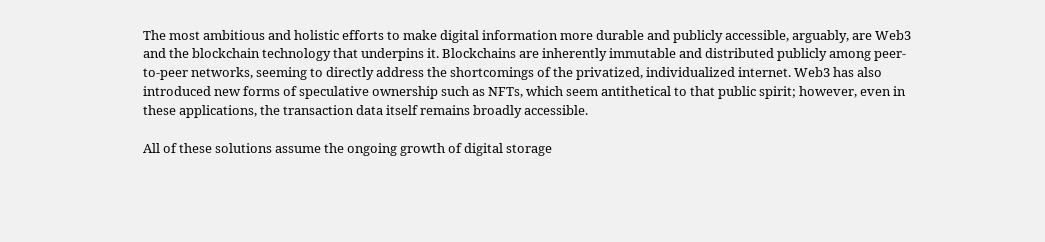The most ambitious and holistic efforts to make digital information more durable and publicly accessible, arguably, are Web3 and the blockchain technology that underpins it. Blockchains are inherently immutable and distributed publicly among peer-to-peer networks, seeming to directly address the shortcomings of the privatized, individualized internet. Web3 has also introduced new forms of speculative ownership such as NFTs, which seem antithetical to that public spirit; however, even in these applications, the transaction data itself remains broadly accessible.

All of these solutions assume the ongoing growth of digital storage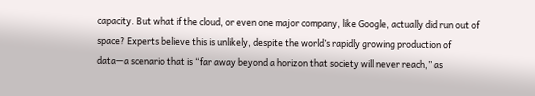capacity. But what if the cloud, or even one major company, like Google, actually did run out of space? Experts believe this is unlikely, despite the world’s rapidly growing production of data—a scenario that is “far away beyond a horizon that society will never reach,” as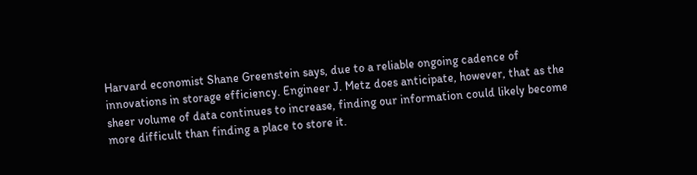Harvard economist Shane Greenstein says, due to a reliable ongoing cadence of innovations in storage efficiency. Engineer J. Metz does anticipate, however, that as the sheer volume of data continues to increase, finding our information could likely become more difficult than finding a place to store it.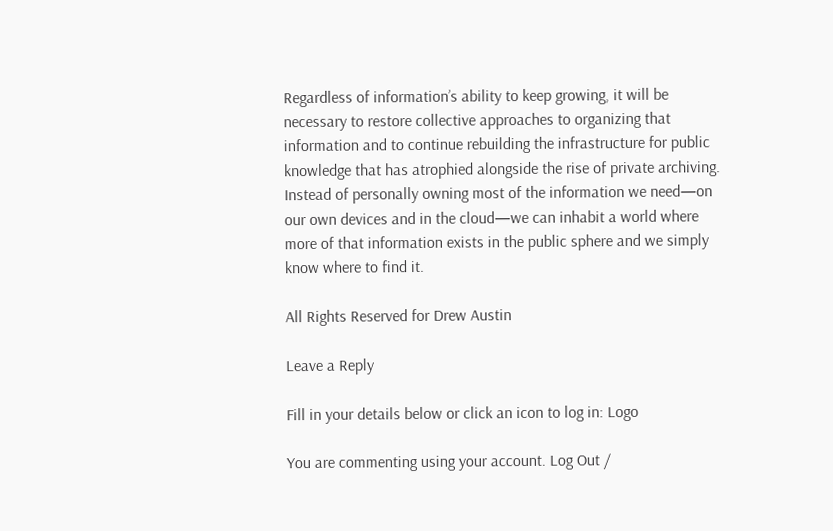Regardless of information’s ability to keep growing, it will be necessary to restore collective approaches to organizing that information and to continue rebuilding the infrastructure for public knowledge that has atrophied alongside the rise of private archiving. Instead of personally owning most of the information we need—on our own devices and in the cloud—we can inhabit a world where more of that information exists in the public sphere and we simply know where to find it.

All Rights Reserved for Drew Austin

Leave a Reply

Fill in your details below or click an icon to log in: Logo

You are commenting using your account. Log Out /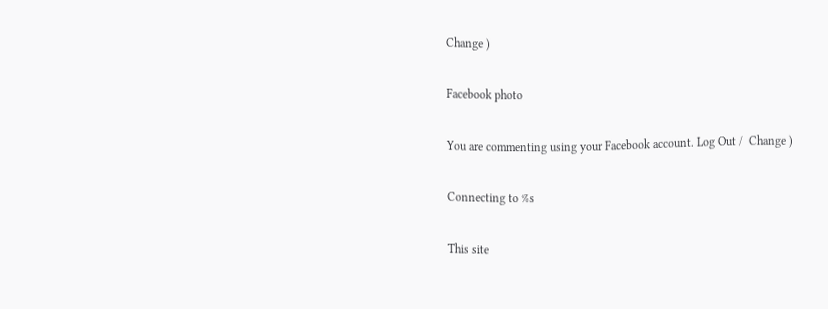Change )

Facebook photo

You are commenting using your Facebook account. Log Out /  Change )

Connecting to %s

This site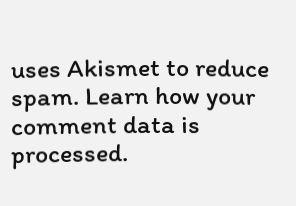uses Akismet to reduce spam. Learn how your comment data is processed.